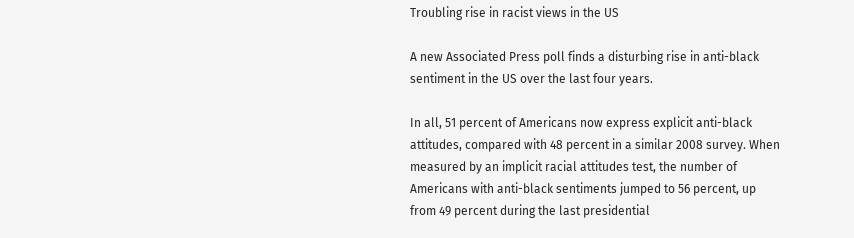Troubling rise in racist views in the US

A new Associated Press poll finds a disturbing rise in anti-black sentiment in the US over the last four years.

In all, 51 percent of Americans now express explicit anti-black attitudes, compared with 48 percent in a similar 2008 survey. When measured by an implicit racial attitudes test, the number of Americans with anti-black sentiments jumped to 56 percent, up from 49 percent during the last presidential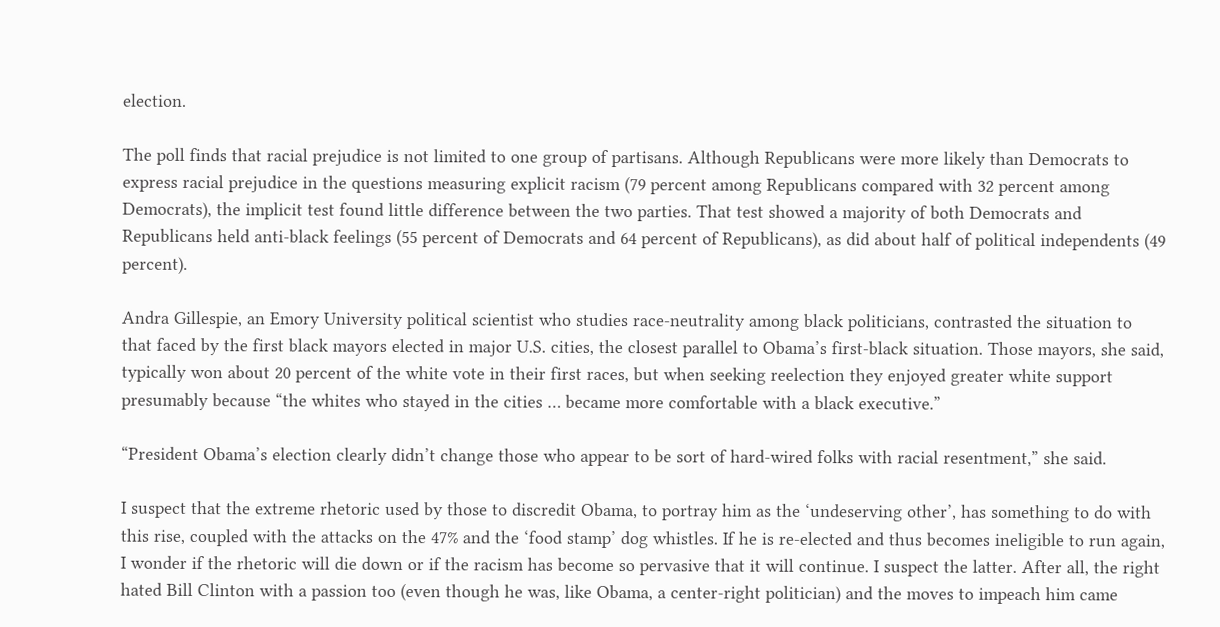election.

The poll finds that racial prejudice is not limited to one group of partisans. Although Republicans were more likely than Democrats to express racial prejudice in the questions measuring explicit racism (79 percent among Republicans compared with 32 percent among Democrats), the implicit test found little difference between the two parties. That test showed a majority of both Democrats and Republicans held anti-black feelings (55 percent of Democrats and 64 percent of Republicans), as did about half of political independents (49 percent).

Andra Gillespie, an Emory University political scientist who studies race-neutrality among black politicians, contrasted the situation to that faced by the first black mayors elected in major U.S. cities, the closest parallel to Obama’s first-black situation. Those mayors, she said, typically won about 20 percent of the white vote in their first races, but when seeking reelection they enjoyed greater white support presumably because “the whites who stayed in the cities … became more comfortable with a black executive.”

“President Obama’s election clearly didn’t change those who appear to be sort of hard-wired folks with racial resentment,” she said.

I suspect that the extreme rhetoric used by those to discredit Obama, to portray him as the ‘undeserving other’, has something to do with this rise, coupled with the attacks on the 47% and the ‘food stamp’ dog whistles. If he is re-elected and thus becomes ineligible to run again, I wonder if the rhetoric will die down or if the racism has become so pervasive that it will continue. I suspect the latter. After all, the right hated Bill Clinton with a passion too (even though he was, like Obama, a center-right politician) and the moves to impeach him came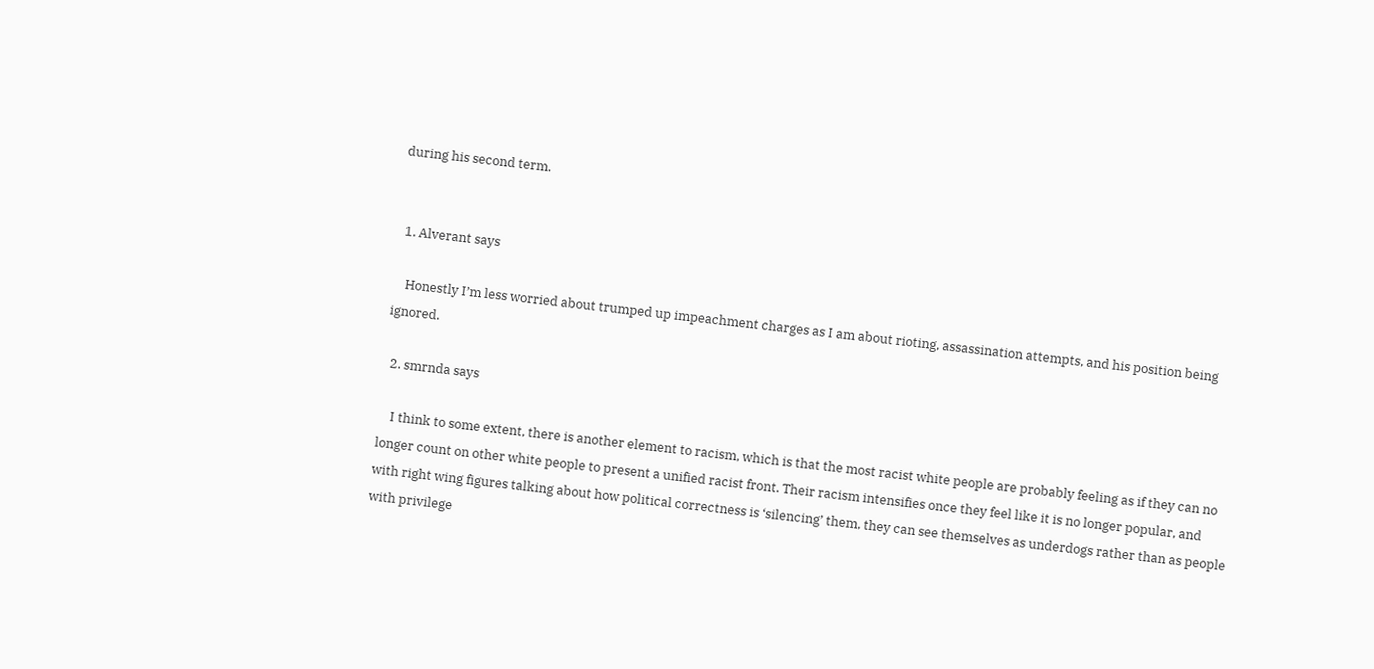during his second term.


  1. Alverant says

    Honestly I’m less worried about trumped up impeachment charges as I am about rioting, assassination attempts, and his position being ignored.

  2. smrnda says

    I think to some extent, there is another element to racism, which is that the most racist white people are probably feeling as if they can no longer count on other white people to present a unified racist front. Their racism intensifies once they feel like it is no longer popular, and with right wing figures talking about how political correctness is ‘silencing’ them, they can see themselves as underdogs rather than as people with privilege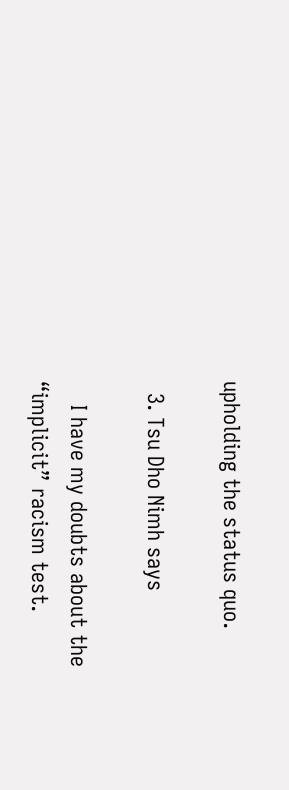upholding the status quo.

  3. Tsu Dho Nimh says

    I have my doubts about the “implicit” racism test.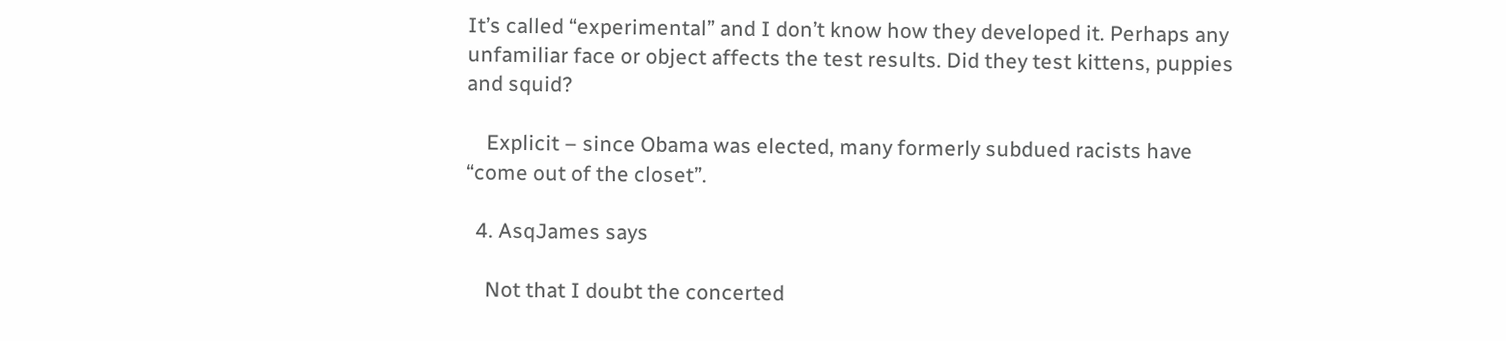It’s called “experimental” and I don’t know how they developed it. Perhaps any unfamiliar face or object affects the test results. Did they test kittens, puppies and squid?

    Explicit – since Obama was elected, many formerly subdued racists have “come out of the closet”.

  4. AsqJames says

    Not that I doubt the concerted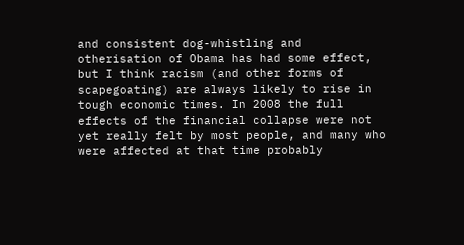and consistent dog-whistling and otherisation of Obama has had some effect, but I think racism (and other forms of scapegoating) are always likely to rise in tough economic times. In 2008 the full effects of the financial collapse were not yet really felt by most people, and many who were affected at that time probably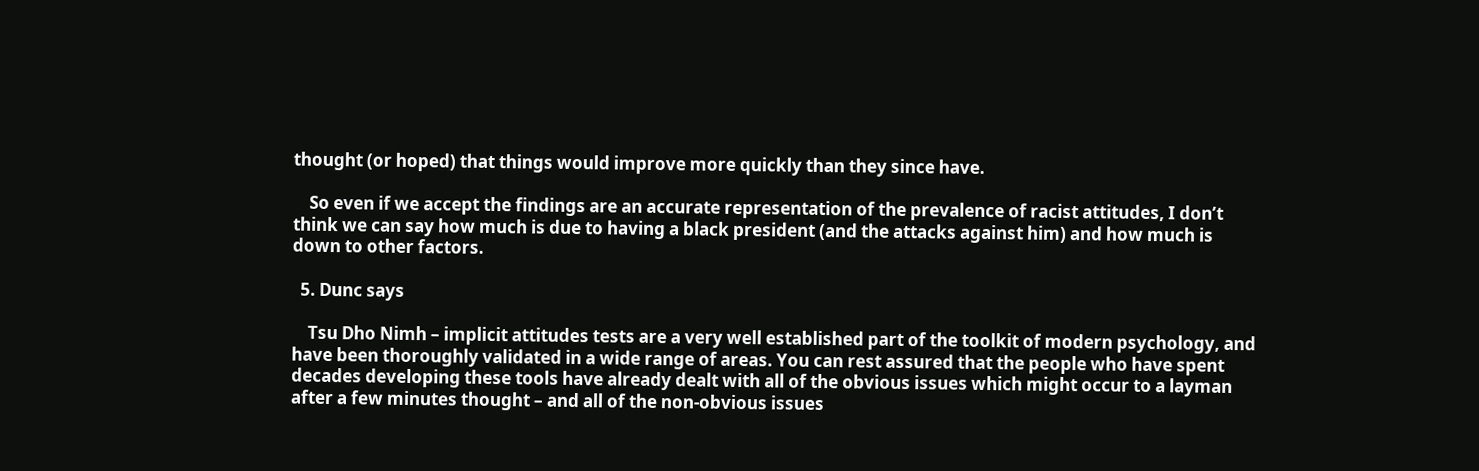thought (or hoped) that things would improve more quickly than they since have.

    So even if we accept the findings are an accurate representation of the prevalence of racist attitudes, I don’t think we can say how much is due to having a black president (and the attacks against him) and how much is down to other factors.

  5. Dunc says

    Tsu Dho Nimh – implicit attitudes tests are a very well established part of the toolkit of modern psychology, and have been thoroughly validated in a wide range of areas. You can rest assured that the people who have spent decades developing these tools have already dealt with all of the obvious issues which might occur to a layman after a few minutes thought – and all of the non-obvious issues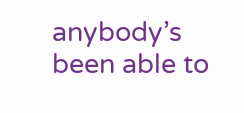anybody’s been able to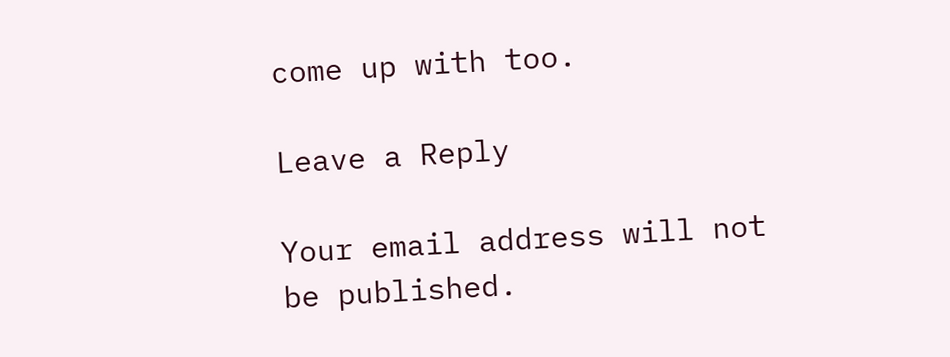come up with too.

Leave a Reply

Your email address will not be published.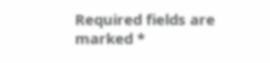Required fields are marked *